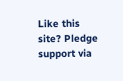Like this site? Pledge support via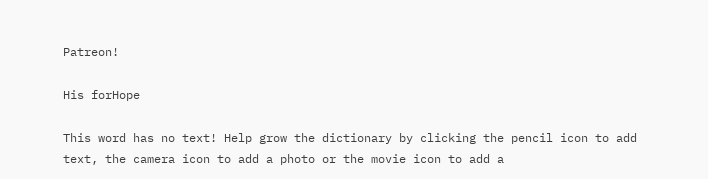Patreon!

His forHope

This word has no text! Help grow the dictionary by clicking the pencil icon to add text, the camera icon to add a photo or the movie icon to add a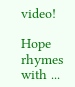video!

Hope rhymes with ...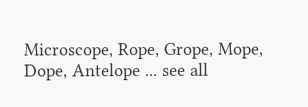Microscope, Rope, Grope, Mope, Dope, Antelope ... see all